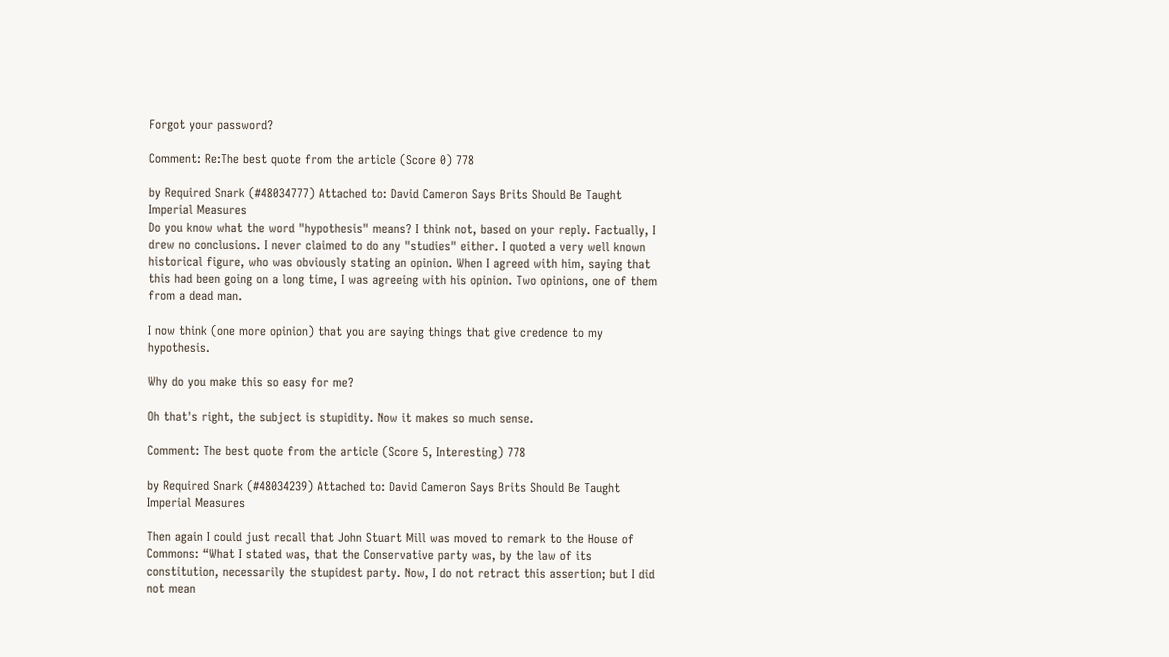Forgot your password?

Comment: Re:The best quote from the article (Score 0) 778

by Required Snark (#48034777) Attached to: David Cameron Says Brits Should Be Taught Imperial Measures
Do you know what the word "hypothesis" means? I think not, based on your reply. Factually, I drew no conclusions. I never claimed to do any "studies" either. I quoted a very well known historical figure, who was obviously stating an opinion. When I agreed with him, saying that this had been going on a long time, I was agreeing with his opinion. Two opinions, one of them from a dead man.

I now think (one more opinion) that you are saying things that give credence to my hypothesis.

Why do you make this so easy for me?

Oh that's right, the subject is stupidity. Now it makes so much sense.

Comment: The best quote from the article (Score 5, Interesting) 778

by Required Snark (#48034239) Attached to: David Cameron Says Brits Should Be Taught Imperial Measures

Then again I could just recall that John Stuart Mill was moved to remark to the House of Commons: “What I stated was, that the Conservative party was, by the law of its constitution, necessarily the stupidest party. Now, I do not retract this assertion; but I did not mean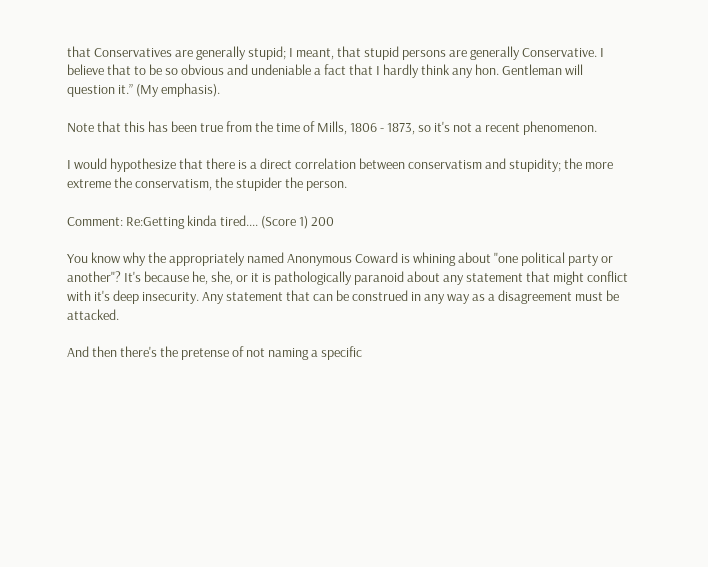that Conservatives are generally stupid; I meant, that stupid persons are generally Conservative. I believe that to be so obvious and undeniable a fact that I hardly think any hon. Gentleman will question it.” (My emphasis).

Note that this has been true from the time of Mills, 1806 - 1873, so it's not a recent phenomenon.

I would hypothesize that there is a direct correlation between conservatism and stupidity; the more extreme the conservatism, the stupider the person.

Comment: Re:Getting kinda tired.... (Score 1) 200

You know why the appropriately named Anonymous Coward is whining about "one political party or another"? It's because he, she, or it is pathologically paranoid about any statement that might conflict with it's deep insecurity. Any statement that can be construed in any way as a disagreement must be attacked.

And then there's the pretense of not naming a specific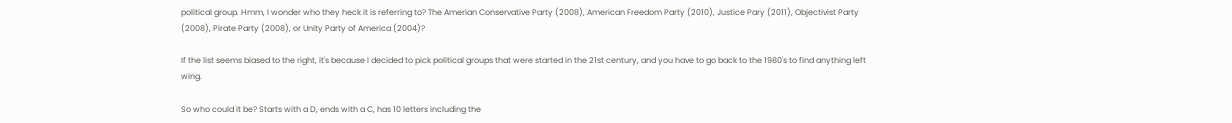political group. Hmm, I wonder who they heck it is referring to? The Amerian Conservative Party (2008), American Freedom Party (2010), Justice Pary (2011), Objectivist Party (2008), Pirate Party (2008), or Unity Party of America (2004)?

If the list seems biased to the right, it's because I decided to pick political groups that were started in the 21st century, and you have to go back to the 1980's to find anything left wing.

So who could it be? Starts with a D, ends with a C, has 10 letters including the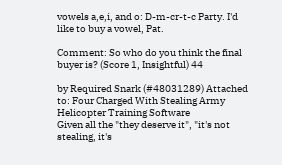vowels a,e,i, and o: D-m-cr-t-c Party. I'd like to buy a vowel, Pat.

Comment: So who do you think the final buyer is? (Score 1, Insightful) 44

by Required Snark (#48031289) Attached to: Four Charged With Stealing Army Helicopter Training Software
Given all the "they deserve it", "it's not stealing, it's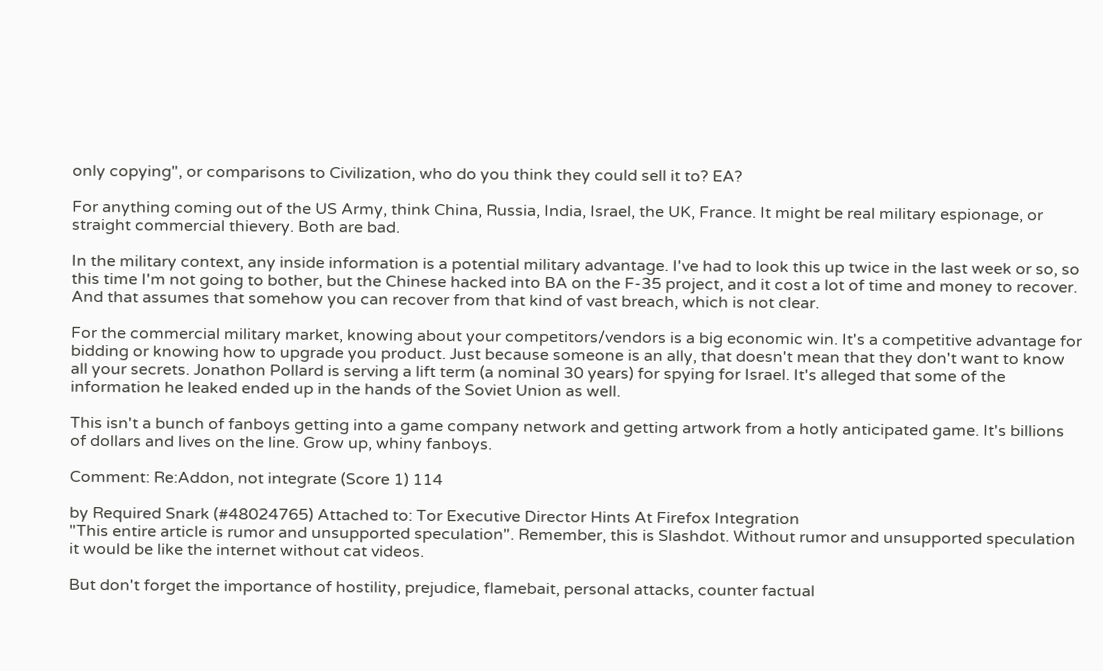only copying", or comparisons to Civilization, who do you think they could sell it to? EA?

For anything coming out of the US Army, think China, Russia, India, Israel, the UK, France. It might be real military espionage, or straight commercial thievery. Both are bad.

In the military context, any inside information is a potential military advantage. I've had to look this up twice in the last week or so, so this time I'm not going to bother, but the Chinese hacked into BA on the F-35 project, and it cost a lot of time and money to recover. And that assumes that somehow you can recover from that kind of vast breach, which is not clear.

For the commercial military market, knowing about your competitors/vendors is a big economic win. It's a competitive advantage for bidding or knowing how to upgrade you product. Just because someone is an ally, that doesn't mean that they don't want to know all your secrets. Jonathon Pollard is serving a lift term (a nominal 30 years) for spying for Israel. It's alleged that some of the information he leaked ended up in the hands of the Soviet Union as well.

This isn't a bunch of fanboys getting into a game company network and getting artwork from a hotly anticipated game. It's billions of dollars and lives on the line. Grow up, whiny fanboys.

Comment: Re:Addon, not integrate (Score 1) 114

by Required Snark (#48024765) Attached to: Tor Executive Director Hints At Firefox Integration
"This entire article is rumor and unsupported speculation". Remember, this is Slashdot. Without rumor and unsupported speculation it would be like the internet without cat videos.

But don't forget the importance of hostility, prejudice, flamebait, personal attacks, counter factual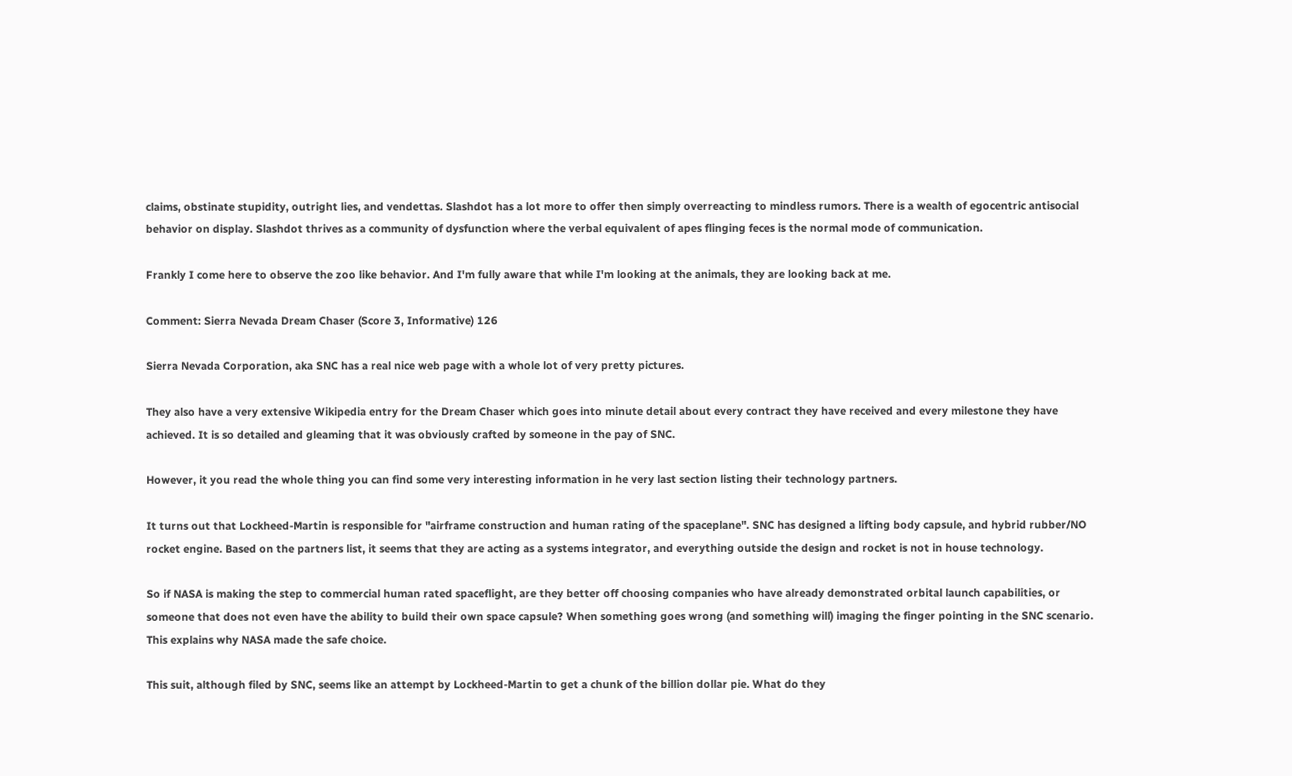claims, obstinate stupidity, outright lies, and vendettas. Slashdot has a lot more to offer then simply overreacting to mindless rumors. There is a wealth of egocentric antisocial behavior on display. Slashdot thrives as a community of dysfunction where the verbal equivalent of apes flinging feces is the normal mode of communication.

Frankly I come here to observe the zoo like behavior. And I'm fully aware that while I'm looking at the animals, they are looking back at me.

Comment: Sierra Nevada Dream Chaser (Score 3, Informative) 126

Sierra Nevada Corporation, aka SNC has a real nice web page with a whole lot of very pretty pictures.

They also have a very extensive Wikipedia entry for the Dream Chaser which goes into minute detail about every contract they have received and every milestone they have achieved. It is so detailed and gleaming that it was obviously crafted by someone in the pay of SNC.

However, it you read the whole thing you can find some very interesting information in he very last section listing their technology partners.

It turns out that Lockheed-Martin is responsible for "airframe construction and human rating of the spaceplane". SNC has designed a lifting body capsule, and hybrid rubber/NO rocket engine. Based on the partners list, it seems that they are acting as a systems integrator, and everything outside the design and rocket is not in house technology.

So if NASA is making the step to commercial human rated spaceflight, are they better off choosing companies who have already demonstrated orbital launch capabilities, or someone that does not even have the ability to build their own space capsule? When something goes wrong (and something will) imaging the finger pointing in the SNC scenario. This explains why NASA made the safe choice.

This suit, although filed by SNC, seems like an attempt by Lockheed-Martin to get a chunk of the billion dollar pie. What do they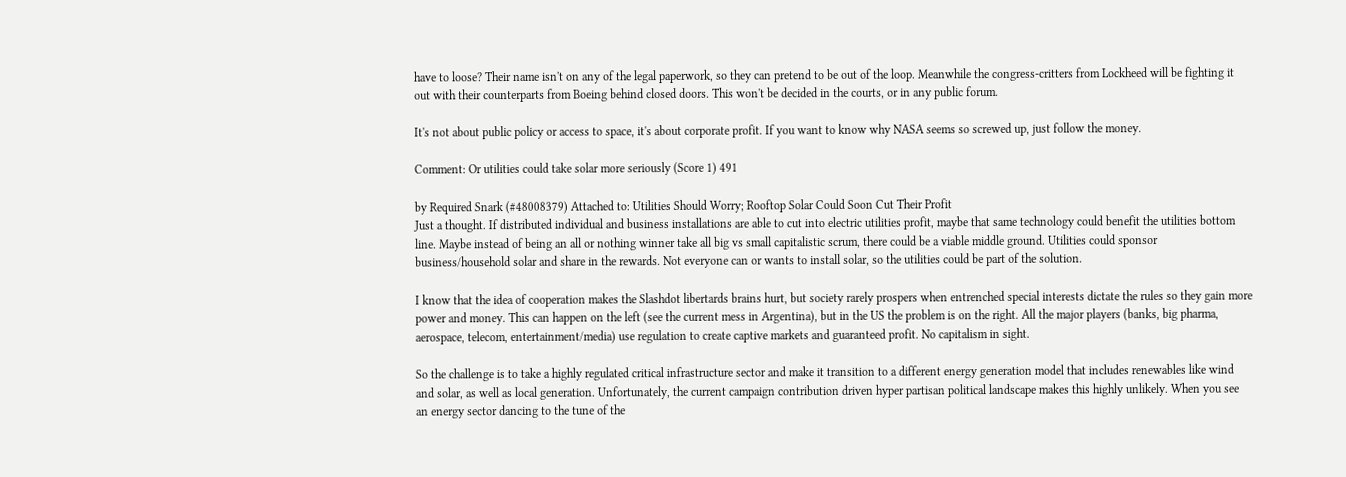have to loose? Their name isn't on any of the legal paperwork, so they can pretend to be out of the loop. Meanwhile the congress-critters from Lockheed will be fighting it out with their counterparts from Boeing behind closed doors. This won't be decided in the courts, or in any public forum.

It's not about public policy or access to space, it's about corporate profit. If you want to know why NASA seems so screwed up, just follow the money.

Comment: Or utilities could take solar more seriously (Score 1) 491

by Required Snark (#48008379) Attached to: Utilities Should Worry; Rooftop Solar Could Soon Cut Their Profit
Just a thought. If distributed individual and business installations are able to cut into electric utilities profit, maybe that same technology could benefit the utilities bottom line. Maybe instead of being an all or nothing winner take all big vs small capitalistic scrum, there could be a viable middle ground. Utilities could sponsor business/household solar and share in the rewards. Not everyone can or wants to install solar, so the utilities could be part of the solution.

I know that the idea of cooperation makes the Slashdot libertards brains hurt, but society rarely prospers when entrenched special interests dictate the rules so they gain more power and money. This can happen on the left (see the current mess in Argentina), but in the US the problem is on the right. All the major players (banks, big pharma, aerospace, telecom, entertainment/media) use regulation to create captive markets and guaranteed profit. No capitalism in sight.

So the challenge is to take a highly regulated critical infrastructure sector and make it transition to a different energy generation model that includes renewables like wind and solar, as well as local generation. Unfortunately, the current campaign contribution driven hyper partisan political landscape makes this highly unlikely. When you see an energy sector dancing to the tune of the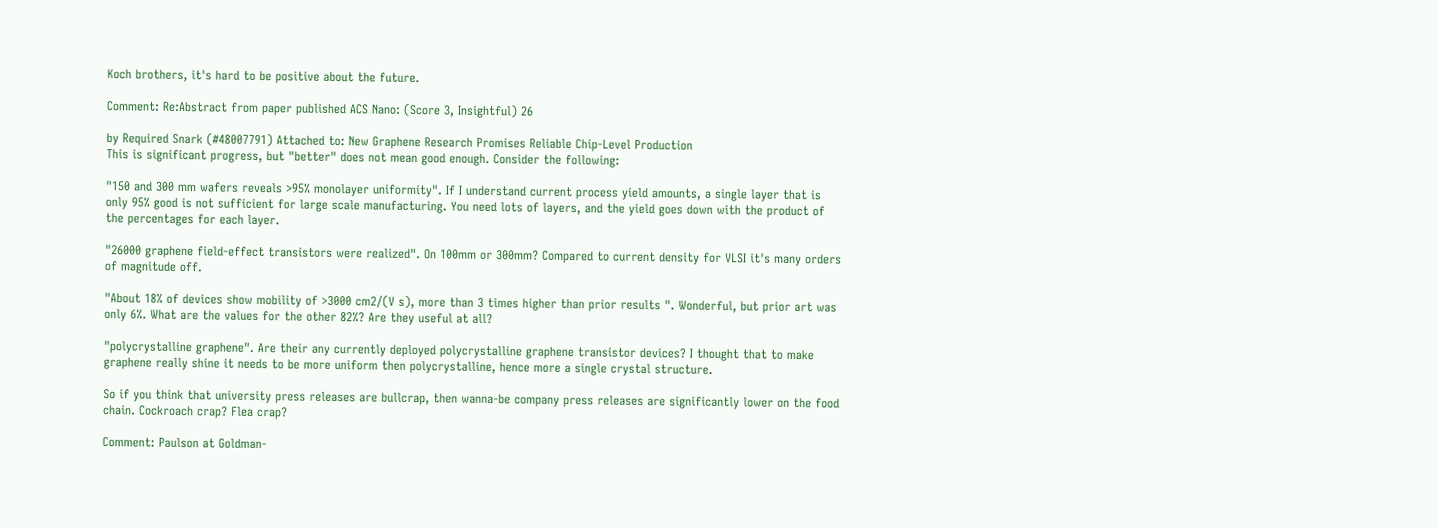Koch brothers, it's hard to be positive about the future.

Comment: Re:Abstract from paper published ACS Nano: (Score 3, Insightful) 26

by Required Snark (#48007791) Attached to: New Graphene Research Promises Reliable Chip-Level Production
This is significant progress, but "better" does not mean good enough. Consider the following:

"150 and 300 mm wafers reveals >95% monolayer uniformity". If I understand current process yield amounts, a single layer that is only 95% good is not sufficient for large scale manufacturing. You need lots of layers, and the yield goes down with the product of the percentages for each layer.

"26000 graphene field-effect transistors were realized". On 100mm or 300mm? Compared to current density for VLSI it's many orders of magnitude off.

"About 18% of devices show mobility of >3000 cm2/(V s), more than 3 times higher than prior results ". Wonderful, but prior art was only 6%. What are the values for the other 82%? Are they useful at all?

"polycrystalline graphene". Are their any currently deployed polycrystalline graphene transistor devices? I thought that to make graphene really shine it needs to be more uniform then polycrystalline, hence more a single crystal structure.

So if you think that university press releases are bullcrap, then wanna-be company press releases are significantly lower on the food chain. Cockroach crap? Flea crap?

Comment: Paulson at Goldman-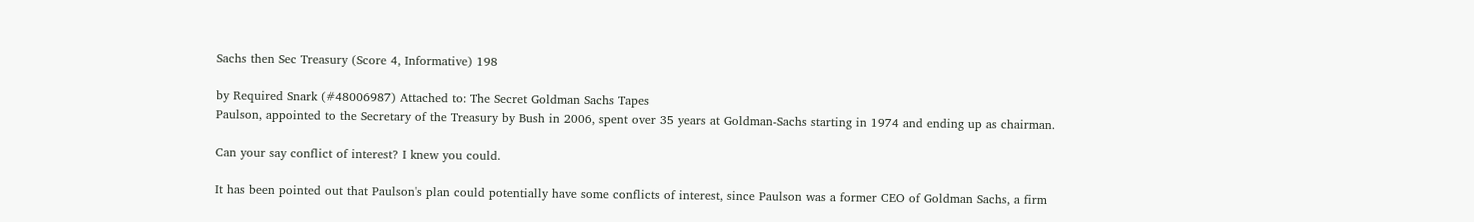Sachs then Sec Treasury (Score 4, Informative) 198

by Required Snark (#48006987) Attached to: The Secret Goldman Sachs Tapes
Paulson, appointed to the Secretary of the Treasury by Bush in 2006, spent over 35 years at Goldman-Sachs starting in 1974 and ending up as chairman.

Can your say conflict of interest? I knew you could.

It has been pointed out that Paulson's plan could potentially have some conflicts of interest, since Paulson was a former CEO of Goldman Sachs, a firm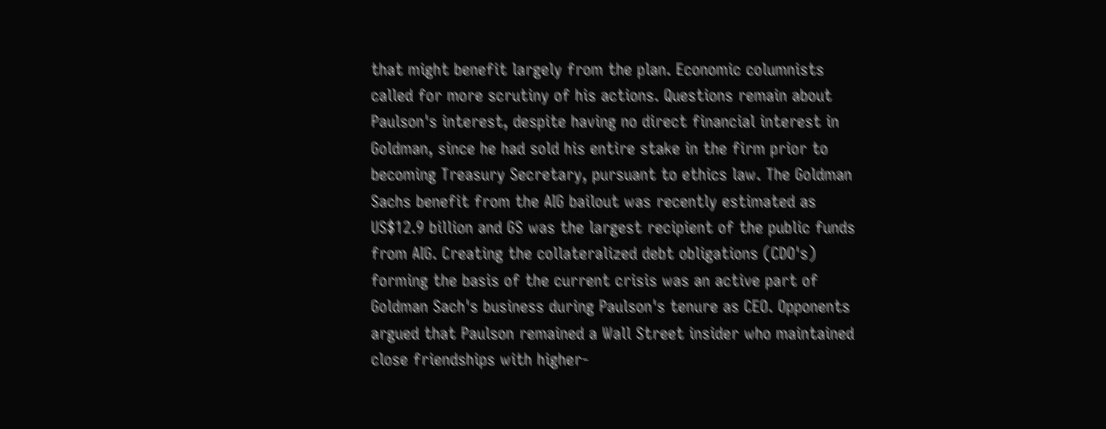that might benefit largely from the plan. Economic columnists called for more scrutiny of his actions. Questions remain about Paulson's interest, despite having no direct financial interest in Goldman, since he had sold his entire stake in the firm prior to becoming Treasury Secretary, pursuant to ethics law. The Goldman Sachs benefit from the AIG bailout was recently estimated as US$12.9 billion and GS was the largest recipient of the public funds from AIG. Creating the collateralized debt obligations (CDO's) forming the basis of the current crisis was an active part of Goldman Sach's business during Paulson's tenure as CEO. Opponents argued that Paulson remained a Wall Street insider who maintained close friendships with higher-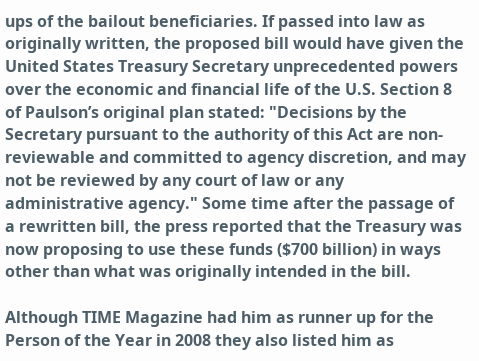ups of the bailout beneficiaries. If passed into law as originally written, the proposed bill would have given the United States Treasury Secretary unprecedented powers over the economic and financial life of the U.S. Section 8 of Paulson’s original plan stated: "Decisions by the Secretary pursuant to the authority of this Act are non-reviewable and committed to agency discretion, and may not be reviewed by any court of law or any administrative agency." Some time after the passage of a rewritten bill, the press reported that the Treasury was now proposing to use these funds ($700 billion) in ways other than what was originally intended in the bill.

Although TIME Magazine had him as runner up for the Person of the Year in 2008 they also listed him as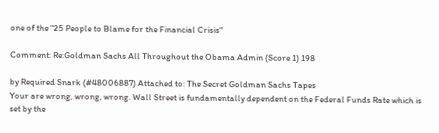one of the "25 People to Blame for the Financial Crisis"

Comment: Re:Goldman Sachs All Throughout the Obama Admin (Score 1) 198

by Required Snark (#48006887) Attached to: The Secret Goldman Sachs Tapes
Your are wrong, wrong, wrong. Wall Street is fundamentally dependent on the Federal Funds Rate which is set by the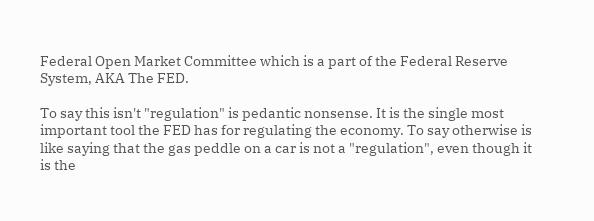Federal Open Market Committee which is a part of the Federal Reserve System, AKA The FED.

To say this isn't "regulation" is pedantic nonsense. It is the single most important tool the FED has for regulating the economy. To say otherwise is like saying that the gas peddle on a car is not a "regulation", even though it is the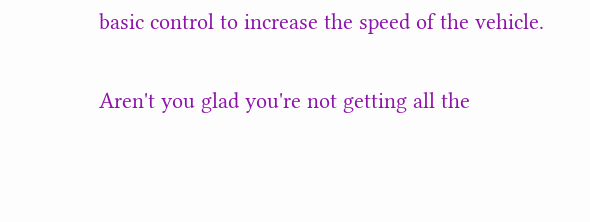basic control to increase the speed of the vehicle.

Aren't you glad you're not getting all the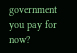government you pay for now?